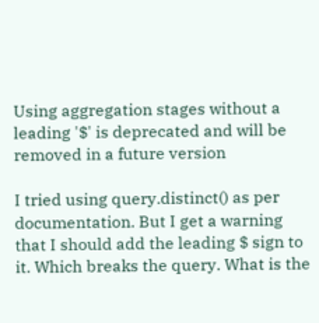Using aggregation stages without a leading '$' is deprecated and will be removed in a future version

I tried using query.distinct() as per documentation. But I get a warning that I should add the leading $ sign to it. Which breaks the query. What is the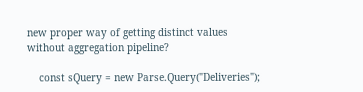new proper way of getting distinct values without aggregation pipeline?

    const sQuery = new Parse.Query("Deliveries");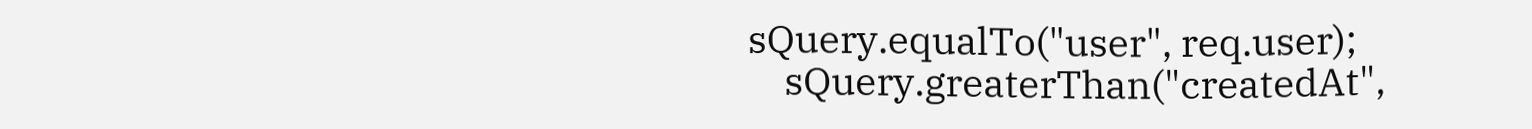sQuery.equalTo("user", req.user);
    sQuery.greaterThan("createdAt",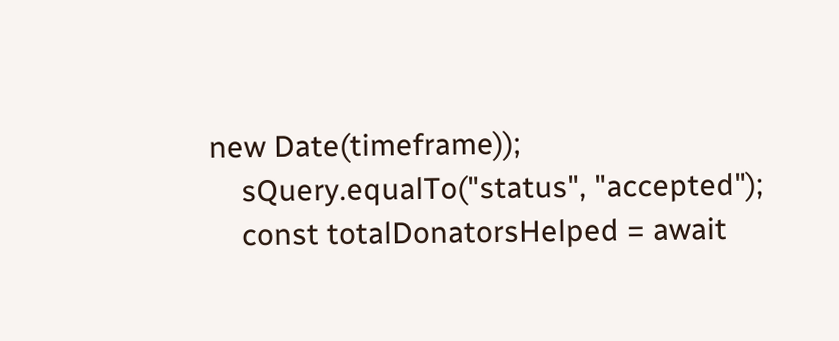new Date(timeframe));
    sQuery.equalTo("status", "accepted");
    const totalDonatorsHelped = await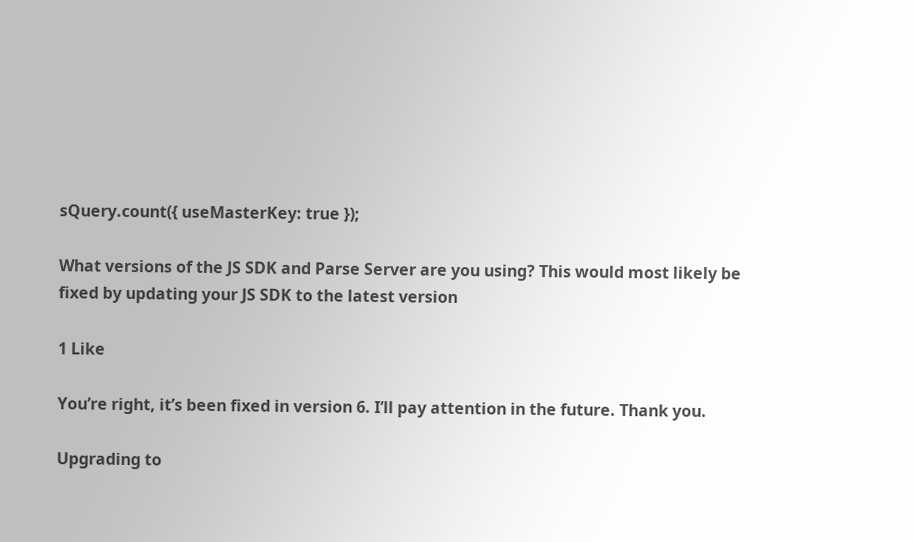sQuery.count({ useMasterKey: true });

What versions of the JS SDK and Parse Server are you using? This would most likely be fixed by updating your JS SDK to the latest version

1 Like

You’re right, it’s been fixed in version 6. I’ll pay attention in the future. Thank you.

Upgrading to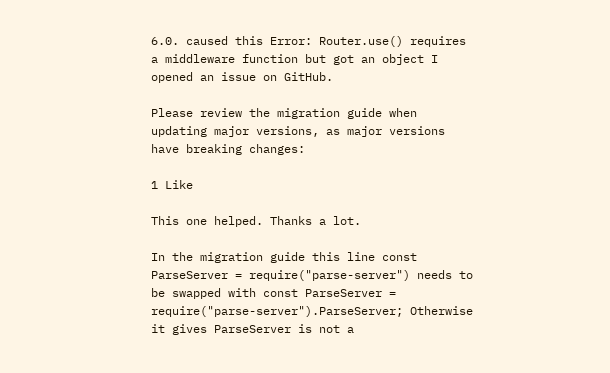6.0. caused this Error: Router.use() requires a middleware function but got an object I opened an issue on GitHub.

Please review the migration guide when updating major versions, as major versions have breaking changes:

1 Like

This one helped. Thanks a lot.

In the migration guide this line const ParseServer = require("parse-server") needs to be swapped with const ParseServer = require("parse-server").ParseServer; Otherwise it gives ParseServer is not a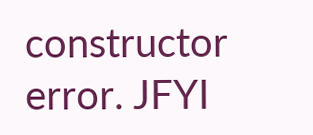constructor error. JFYI